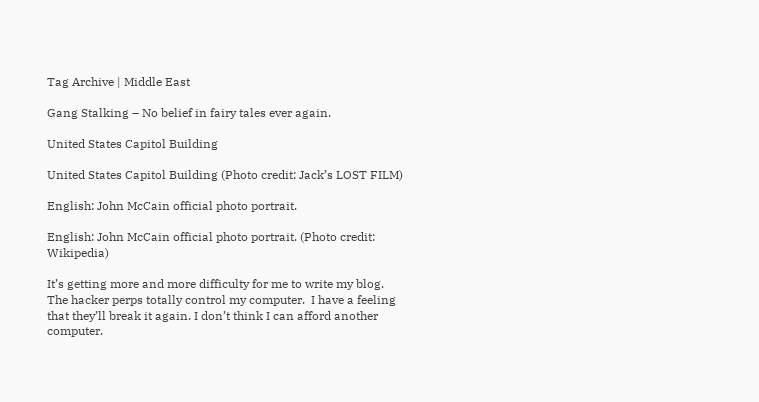Tag Archive | Middle East

Gang Stalking – No belief in fairy tales ever again.

United States Capitol Building

United States Capitol Building (Photo credit: Jack’s LOST FILM)

English: John McCain official photo portrait.

English: John McCain official photo portrait. (Photo credit: Wikipedia)

It’s getting more and more difficulty for me to write my blog.  The hacker perps totally control my computer.  I have a feeling that they’ll break it again. I don’t think I can afford another computer.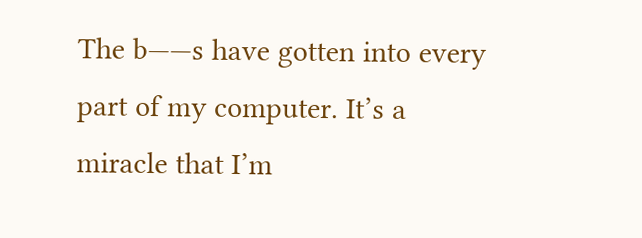The b——s have gotten into every part of my computer. It’s a miracle that I’m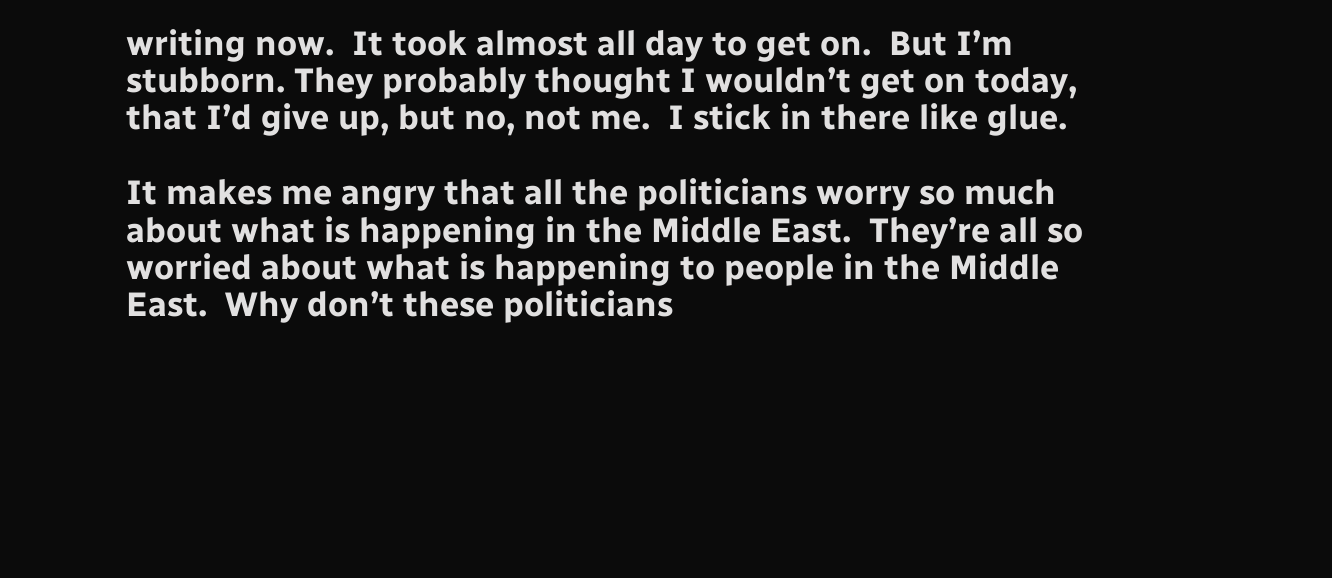writing now.  It took almost all day to get on.  But I’m stubborn. They probably thought I wouldn’t get on today, that I’d give up, but no, not me.  I stick in there like glue.

It makes me angry that all the politicians worry so much about what is happening in the Middle East.  They’re all so worried about what is happening to people in the Middle East.  Why don’t these politicians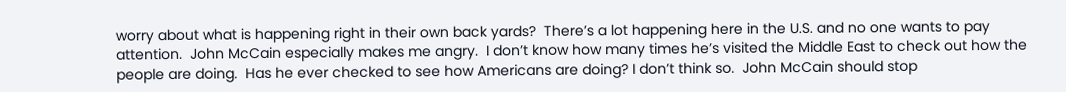worry about what is happening right in their own back yards?  There’s a lot happening here in the U.S. and no one wants to pay attention.  John McCain especially makes me angry.  I don’t know how many times he’s visited the Middle East to check out how the people are doing.  Has he ever checked to see how Americans are doing? I don’t think so.  John McCain should stop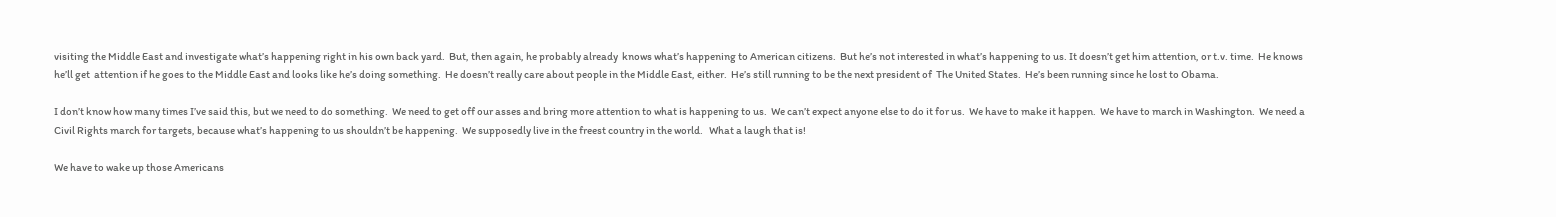visiting the Middle East and investigate what’s happening right in his own back yard.  But, then again, he probably already  knows what’s happening to American citizens.  But he’s not interested in what’s happening to us. It doesn’t get him attention, or t.v. time.  He knows he’ll get  attention if he goes to the Middle East and looks like he’s doing something.  He doesn’t really care about people in the Middle East, either.  He’s still running to be the next president of  The United States.  He’s been running since he lost to Obama.

I don’t know how many times I’ve said this, but we need to do something.  We need to get off our asses and bring more attention to what is happening to us.  We can’t expect anyone else to do it for us.  We have to make it happen.  We have to march in Washington.  We need a Civil Rights march for targets, because what’s happening to us shouldn’t be happening.  We supposedly live in the freest country in the world.   What a laugh that is!

We have to wake up those Americans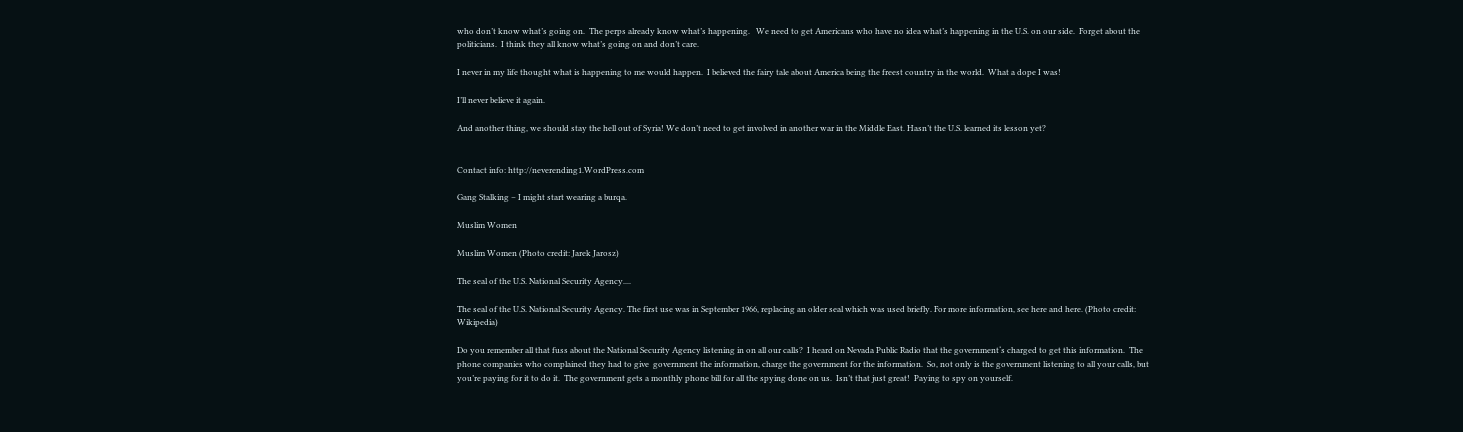who don’t know what’s going on.  The perps already know what’s happening.   We need to get Americans who have no idea what’s happening in the U.S. on our side.  Forget about the politicians.  I think they all know what’s going on and don’t care.

I never in my life thought what is happening to me would happen.  I believed the fairy tale about America being the freest country in the world.  What a dope I was!

I’ll never believe it again.

And another thing, we should stay the hell out of Syria! We don’t need to get involved in another war in the Middle East. Hasn’t the U.S. learned its lesson yet?


Contact info: http://neverending1.WordPress.com

Gang Stalking – I might start wearing a burqa.

Muslim Women

Muslim Women (Photo credit: Jarek Jarosz)

The seal of the U.S. National Security Agency....

The seal of the U.S. National Security Agency. The first use was in September 1966, replacing an older seal which was used briefly. For more information, see here and here. (Photo credit: Wikipedia)

Do you remember all that fuss about the National Security Agency listening in on all our calls?  I heard on Nevada Public Radio that the government‘s charged to get this information.  The phone companies who complained they had to give  government the information, charge the government for the information.  So, not only is the government listening to all your calls, but you’re paying for it to do it.  The government gets a monthly phone bill for all the spying done on us.  Isn’t that just great!  Paying to spy on yourself.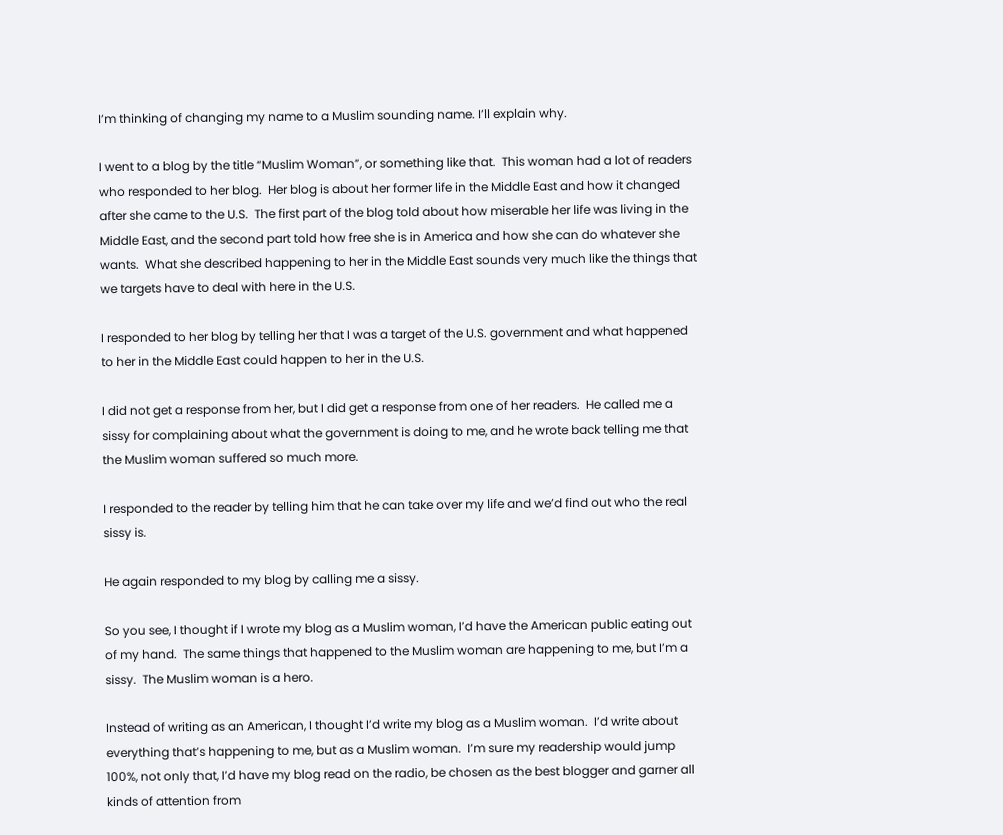I’m thinking of changing my name to a Muslim sounding name. I’ll explain why.

I went to a blog by the title “Muslim Woman”, or something like that.  This woman had a lot of readers who responded to her blog.  Her blog is about her former life in the Middle East and how it changed after she came to the U.S.  The first part of the blog told about how miserable her life was living in the Middle East, and the second part told how free she is in America and how she can do whatever she wants.  What she described happening to her in the Middle East sounds very much like the things that we targets have to deal with here in the U.S.

I responded to her blog by telling her that I was a target of the U.S. government and what happened to her in the Middle East could happen to her in the U.S.

I did not get a response from her, but I did get a response from one of her readers.  He called me a sissy for complaining about what the government is doing to me, and he wrote back telling me that the Muslim woman suffered so much more.

I responded to the reader by telling him that he can take over my life and we’d find out who the real sissy is.

He again responded to my blog by calling me a sissy.

So you see, I thought if I wrote my blog as a Muslim woman, I’d have the American public eating out of my hand.  The same things that happened to the Muslim woman are happening to me, but I’m a  sissy.  The Muslim woman is a hero.

Instead of writing as an American, I thought I’d write my blog as a Muslim woman.  I’d write about everything that’s happening to me, but as a Muslim woman.  I’m sure my readership would jump 100%, not only that, I’d have my blog read on the radio, be chosen as the best blogger and garner all kinds of attention from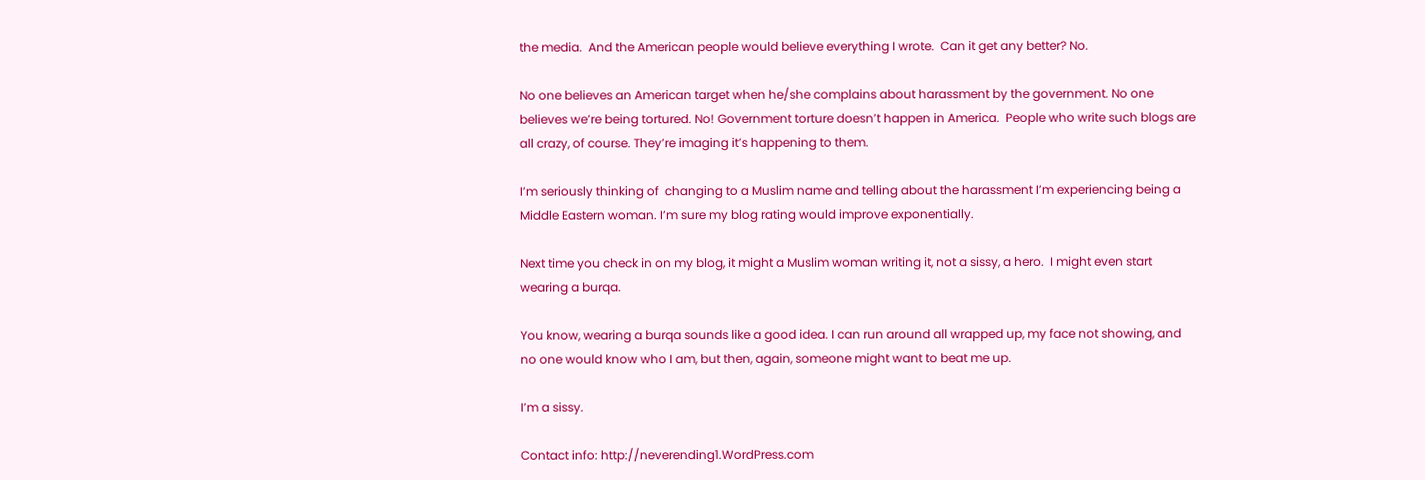the media.  And the American people would believe everything I wrote.  Can it get any better? No.

No one believes an American target when he/she complains about harassment by the government. No one believes we’re being tortured. No! Government torture doesn’t happen in America.  People who write such blogs are all crazy, of course. They’re imaging it’s happening to them.

I’m seriously thinking of  changing to a Muslim name and telling about the harassment I’m experiencing being a Middle Eastern woman. I’m sure my blog rating would improve exponentially.

Next time you check in on my blog, it might a Muslim woman writing it, not a sissy, a hero.  I might even start wearing a burqa.

You know, wearing a burqa sounds like a good idea. I can run around all wrapped up, my face not showing, and no one would know who I am, but then, again, someone might want to beat me up.

I’m a sissy.

Contact info: http://neverending1.WordPress.com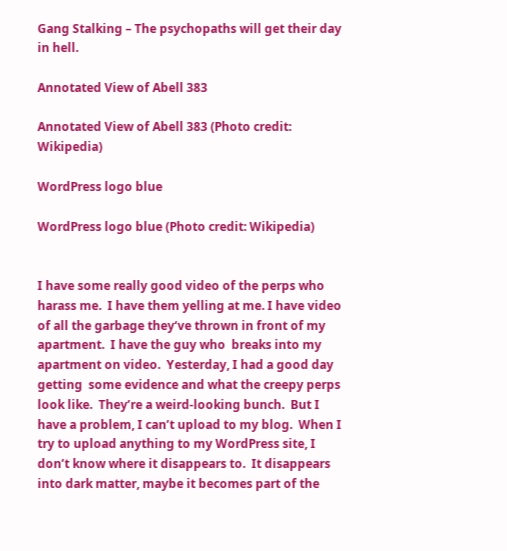Gang Stalking – The psychopaths will get their day in hell.

Annotated View of Abell 383

Annotated View of Abell 383 (Photo credit: Wikipedia)

WordPress logo blue

WordPress logo blue (Photo credit: Wikipedia)


I have some really good video of the perps who harass me.  I have them yelling at me. I have video of all the garbage they‘ve thrown in front of my apartment.  I have the guy who  breaks into my apartment on video.  Yesterday, I had a good day getting  some evidence and what the creepy perps look like.  They’re a weird-looking bunch.  But I have a problem, I can’t upload to my blog.  When I try to upload anything to my WordPress site, I don’t know where it disappears to.  It disappears into dark matter, maybe it becomes part of the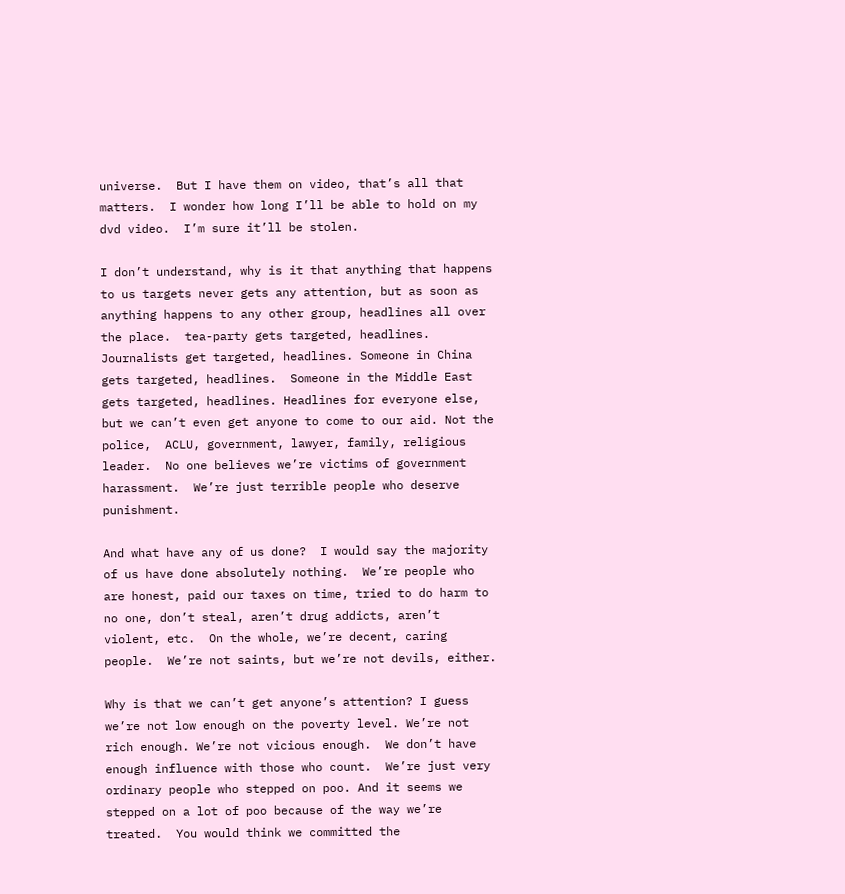universe.  But I have them on video, that’s all that matters.  I wonder how long I’ll be able to hold on my dvd video.  I’m sure it’ll be stolen.

I don’t understand, why is it that anything that happens to us targets never gets any attention, but as soon as anything happens to any other group, headlines all over the place.  tea-party gets targeted, headlines.  Journalists get targeted, headlines. Someone in China gets targeted, headlines.  Someone in the Middle East gets targeted, headlines. Headlines for everyone else, but we can’t even get anyone to come to our aid. Not the police,  ACLU, government, lawyer, family, religious leader.  No one believes we’re victims of government harassment.  We’re just terrible people who deserve punishment.

And what have any of us done?  I would say the majority of us have done absolutely nothing.  We’re people who are honest, paid our taxes on time, tried to do harm to no one, don’t steal, aren’t drug addicts, aren’t violent, etc.  On the whole, we’re decent, caring people.  We’re not saints, but we’re not devils, either.

Why is that we can’t get anyone’s attention? I guess we’re not low enough on the poverty level. We’re not rich enough. We’re not vicious enough.  We don’t have enough influence with those who count.  We’re just very ordinary people who stepped on poo. And it seems we stepped on a lot of poo because of the way we’re treated.  You would think we committed the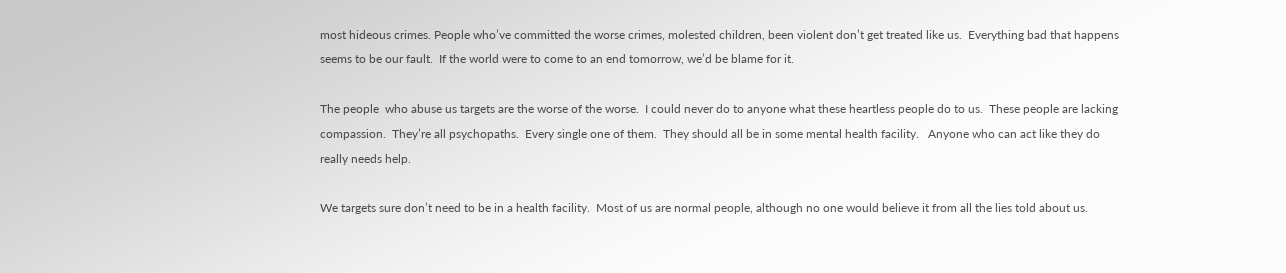most hideous crimes. People who’ve committed the worse crimes, molested children, been violent don’t get treated like us.  Everything bad that happens seems to be our fault.  If the world were to come to an end tomorrow, we’d be blame for it.

The people  who abuse us targets are the worse of the worse.  I could never do to anyone what these heartless people do to us.  These people are lacking compassion.  They’re all psychopaths.  Every single one of them.  They should all be in some mental health facility.   Anyone who can act like they do really needs help.

We targets sure don’t need to be in a health facility.  Most of us are normal people, although no one would believe it from all the lies told about us.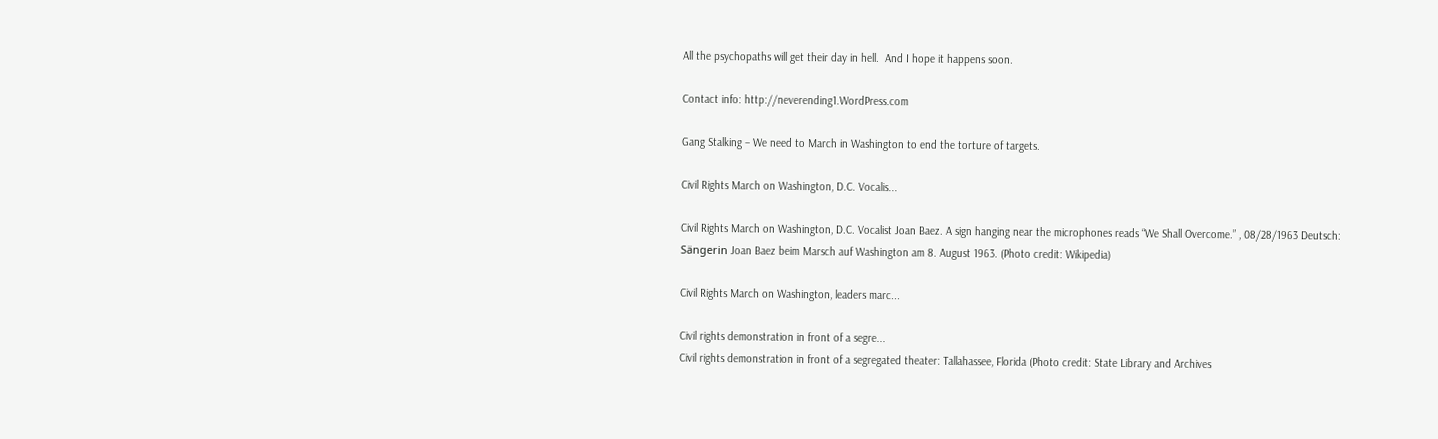All the psychopaths will get their day in hell.  And I hope it happens soon.

Contact info: http://neverending1.WordPress.com

Gang Stalking – We need to March in Washington to end the torture of targets.

Civil Rights March on Washington, D.C. Vocalis...

Civil Rights March on Washington, D.C. Vocalist Joan Baez. A sign hanging near the microphones reads “We Shall Overcome.” , 08/28/1963 Deutsch: Sängerin Joan Baez beim Marsch auf Washington am 8. August 1963. (Photo credit: Wikipedia)

Civil Rights March on Washington, leaders marc...

Civil rights demonstration in front of a segre...
Civil rights demonstration in front of a segregated theater: Tallahassee, Florida (Photo credit: State Library and Archives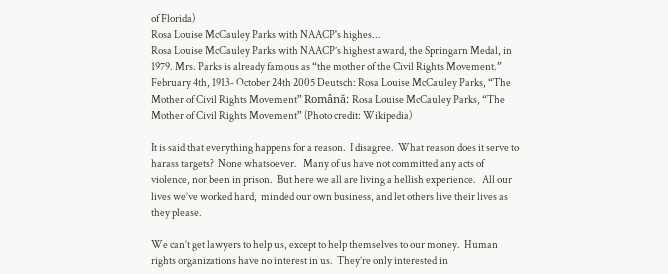of Florida)
Rosa Louise McCauley Parks with NAACP's highes...
Rosa Louise McCauley Parks with NAACP’s highest award, the Springarn Medal, in 1979. Mrs. Parks is already famous as “the mother of the Civil Rights Movement.” February 4th, 1913- October 24th 2005 Deutsch: Rosa Louise McCauley Parks, “The Mother of Civil Rights Movement” Română: Rosa Louise McCauley Parks, “The Mother of Civil Rights Movement” (Photo credit: Wikipedia)

It is said that everything happens for a reason.  I disagree.  What reason does it serve to harass targets?  None whatsoever.   Many of us have not committed any acts of violence, nor been in prison.  But here we all are living a hellish experience.   All our lives we’ve worked hard,  minded our own business, and let others live their lives as they please.

We can’t get lawyers to help us, except to help themselves to our money.  Human rights organizations have no interest in us.  They’re only interested in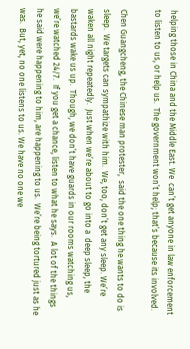helping those in China and the Middle East. We  can’t get anyone in law enforcement to listen to us, or help us.  The government won’t help; that’s because its involved.

Chen Guangcheng, the Chinese man protester,  said the one thing he wants to do is sleep.  We targets can sympathize with him.  We, too, don’t get any sleep. We’re waken all night repeatedly.  Just when we’re about to go into a  deep sleep, the bastards wake us up.  Though, we don’t have guards in our rooms watching us, we’re watched 24/7.  If you get a chance, listen to what he says.  A lot of the things he said were happening to him, are happening to us.  We’re being tortured just as he was.  But, yet, no one listens to us. We have no one we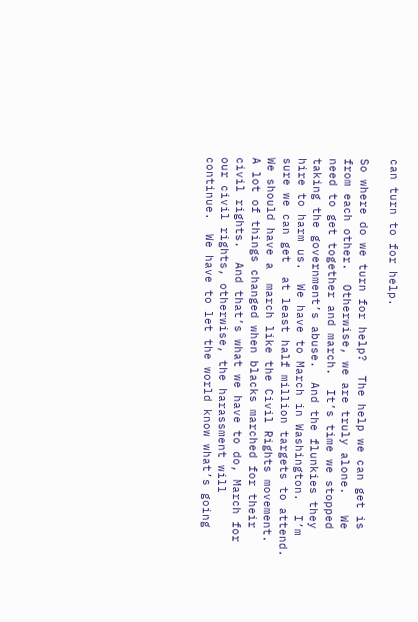can turn to for help.

So where do we turn for help?  The help we can get is from each other.  Otherwise, we are truly alone.   We need to get together and march.  It’s time we stopped taking the government’s abuse.  And the flunkies they hire to harm us.  We have to March in Washington.  I’m sure we can get  at least half million targets to attend.  We should have a  march like the Civil Rights movement.  A lot of things changed when blacks marched for their civil rights.  And that’s what we have to do, March for our civil rights, otherwise, the harassment will continue.  We have to let the world know what’s going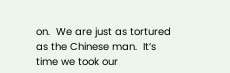on.  We are just as tortured as the Chinese man.  It’s time we took our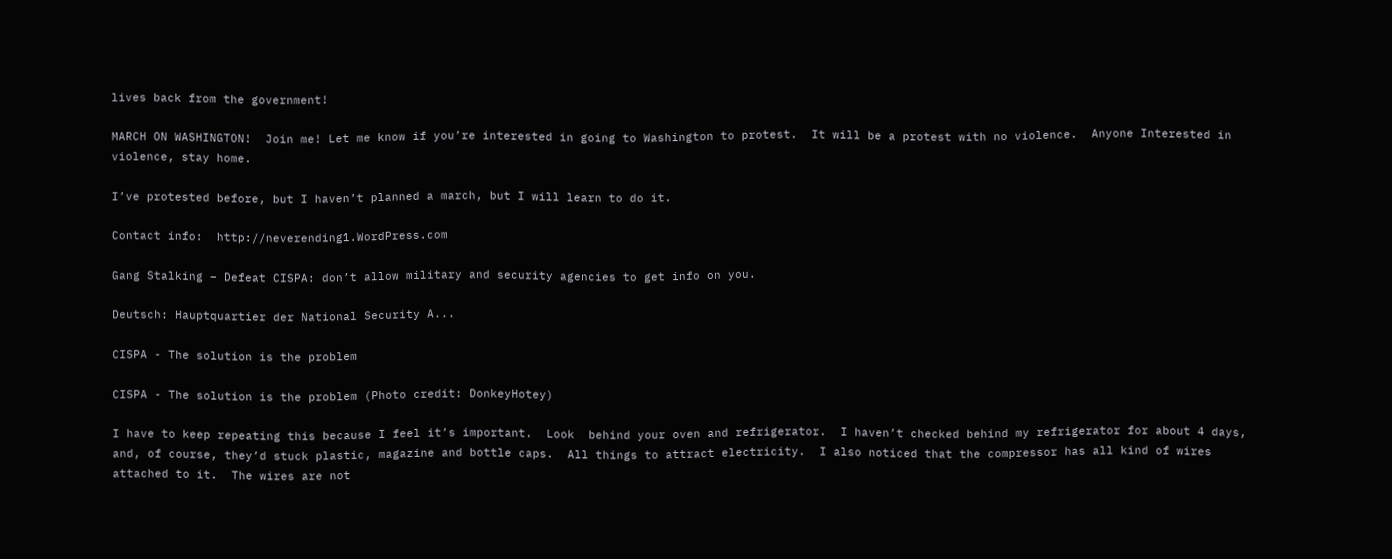lives back from the government!

MARCH ON WASHINGTON!  Join me! Let me know if you’re interested in going to Washington to protest.  It will be a protest with no violence.  Anyone Interested in violence, stay home.

I’ve protested before, but I haven’t planned a march, but I will learn to do it.

Contact info:  http://neverending1.WordPress.com

Gang Stalking – Defeat CISPA: don’t allow military and security agencies to get info on you.

Deutsch: Hauptquartier der National Security A...

CISPA - The solution is the problem

CISPA - The solution is the problem (Photo credit: DonkeyHotey)

I have to keep repeating this because I feel it’s important.  Look  behind your oven and refrigerator.  I haven’t checked behind my refrigerator for about 4 days, and, of course, they’d stuck plastic, magazine and bottle caps.  All things to attract electricity.  I also noticed that the compressor has all kind of wires attached to it.  The wires are not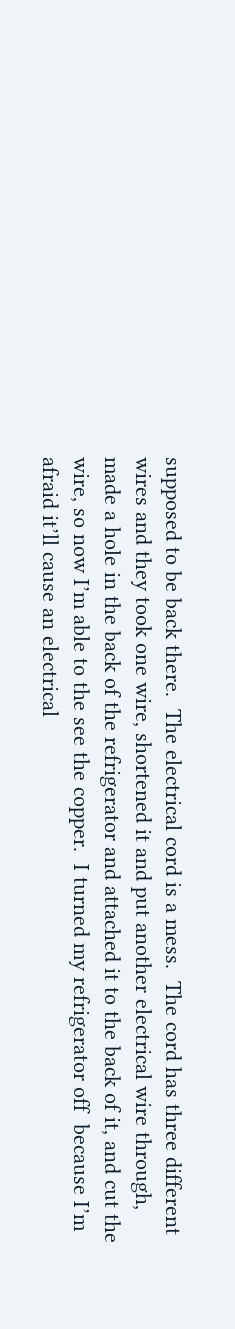supposed to be back there.  The electrical cord is a mess.  The cord has three different wires and they took one wire, shortened it and put another electrical wire through, made a hole in the back of the refrigerator and attached it to the back of it, and cut the wire, so now I’m able to the see the copper.  I turned my refrigerator off  because I’m afraid it’ll cause an electrical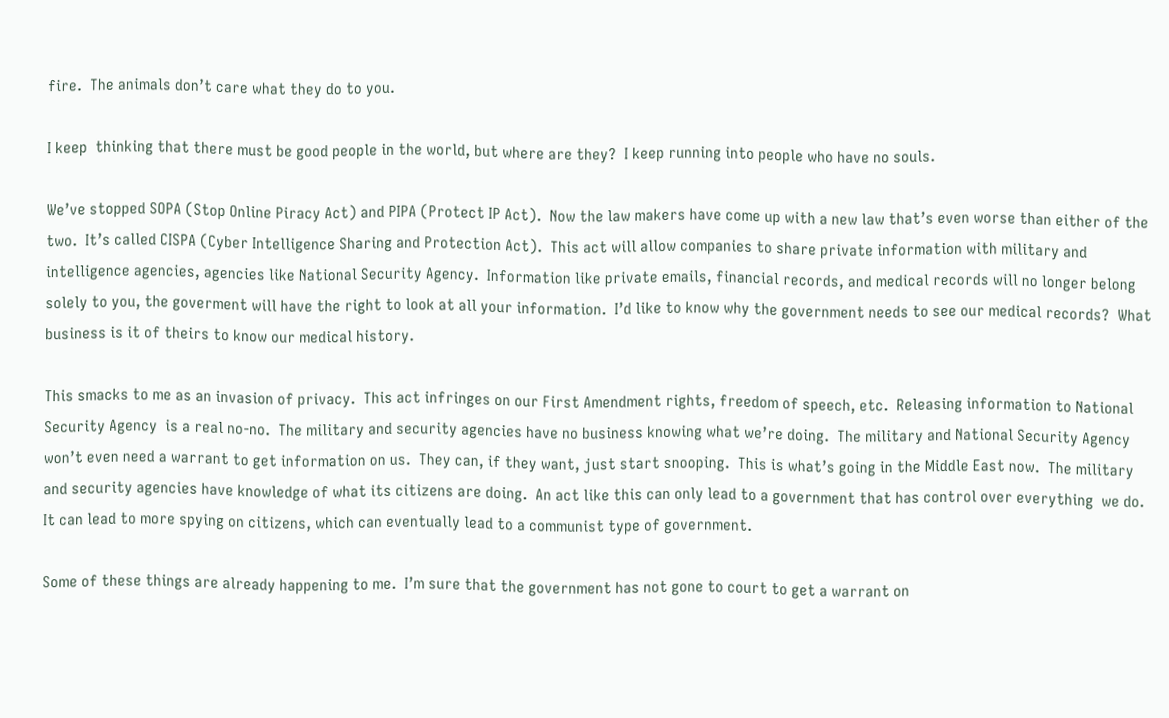fire.  The animals don’t care what they do to you.

I keep  thinking that there must be good people in the world, but where are they?  I keep running into people who have no souls.

We’ve stopped SOPA (Stop Online Piracy Act) and PIPA (Protect IP Act).  Now the law makers have come up with a new law that’s even worse than either of the two.  It’s called CISPA (Cyber Intelligence Sharing and Protection Act).  This act will allow companies to share private information with military and intelligence agencies, agencies like National Security Agency.  Information like private emails, financial records, and medical records will no longer belong solely to you, the goverment will have the right to look at all your information.  I’d like to know why the government needs to see our medical records?  What business is it of theirs to know our medical history.

This smacks to me as an invasion of privacy.  This act infringes on our First Amendment rights, freedom of speech, etc.  Releasing information to National Security Agency  is a real no-no.  The military and security agencies have no business knowing what we’re doing.  The military and National Security Agency won’t even need a warrant to get information on us.  They can, if they want, just start snooping.  This is what’s going in the Middle East now.  The military and security agencies have knowledge of what its citizens are doing.  An act like this can only lead to a government that has control over everything  we do.  It can lead to more spying on citizens, which can eventually lead to a communist type of government.

Some of these things are already happening to me.  I’m sure that the government has not gone to court to get a warrant on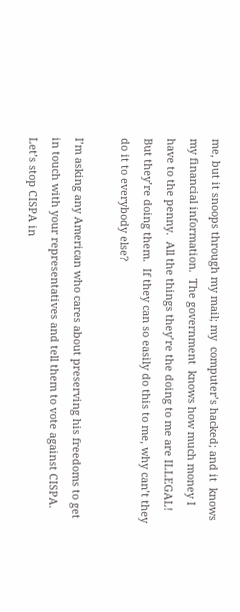me, but it snoops through my mail; my  computer’s hacked; and it  knows my financial information.  The government  knows how much money I have to the penny.  All the things they’re the doing to me are ILLEGAL!  But they’re doing them.  If they can so easily do this to me, why can’t they do it to everybody else?

I’m asking any American who cares about preserving his freedoms to get in touch with your representatives and tell them to vote against CISPA.  Let’s stop CISPA in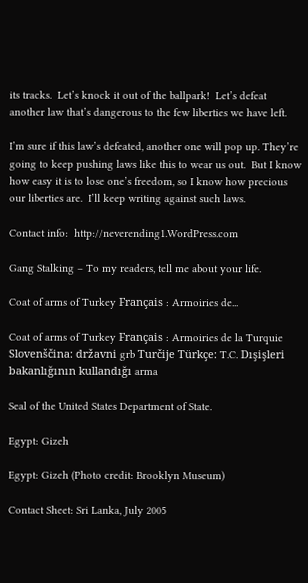its tracks.  Let’s knock it out of the ballpark!  Let’s defeat another law that’s dangerous to the few liberties we have left.

I’m sure if this law’s defeated, another one will pop up. They’re going to keep pushing laws like this to wear us out.  But I know how easy it is to lose one’s freedom, so I know how precious our liberties are.  I’ll keep writing against such laws.

Contact info:  http://neverending1.WordPress.com

Gang Stalking – To my readers, tell me about your life.

Coat of arms of Turkey Français : Armoiries de...

Coat of arms of Turkey Français : Armoiries de la Turquie Slovenščina: državni grb Turčije Türkçe: T.C. Dışişleri bakanlığının kullandığı arma

Seal of the United States Department of State.

Egypt: Gizeh

Egypt: Gizeh (Photo credit: Brooklyn Museum)

Contact Sheet: Sri Lanka, July 2005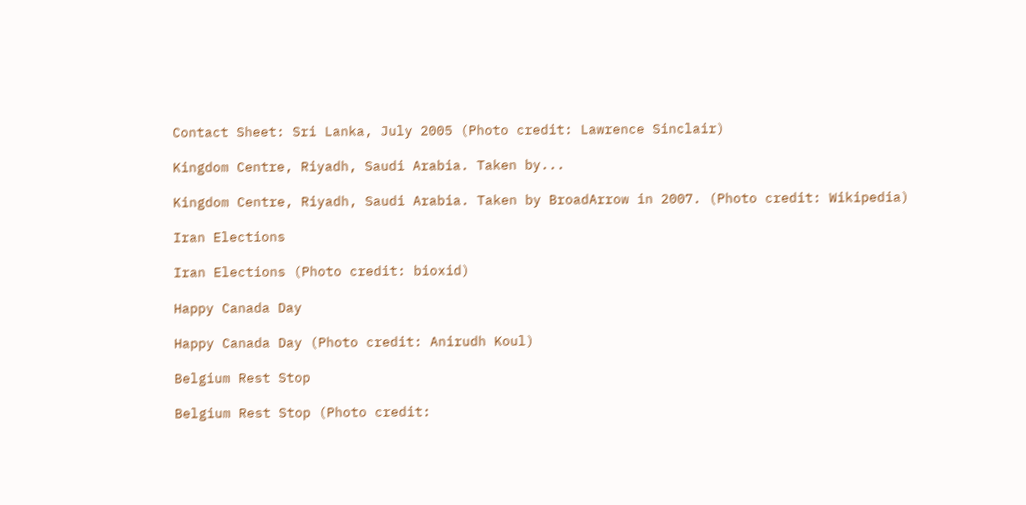Contact Sheet: Sri Lanka, July 2005 (Photo credit: Lawrence Sinclair)

Kingdom Centre, Riyadh, Saudi Arabia. Taken by...

Kingdom Centre, Riyadh, Saudi Arabia. Taken by BroadArrow in 2007. (Photo credit: Wikipedia)

Iran Elections

Iran Elections (Photo credit: bioxid)

Happy Canada Day

Happy Canada Day (Photo credit: Anirudh Koul)

Belgium Rest Stop

Belgium Rest Stop (Photo credit: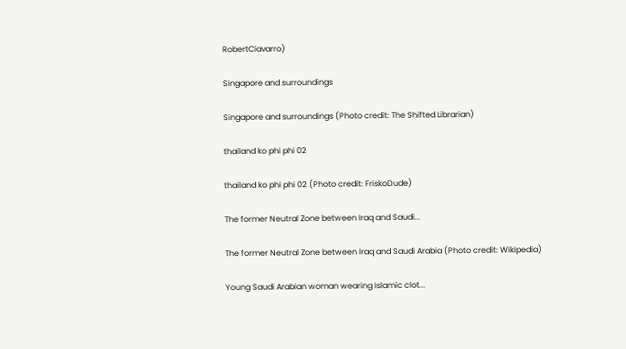RobertCiavarro)

Singapore and surroundings

Singapore and surroundings (Photo credit: The Shifted Librarian)

thailand ko phi phi 02

thailand ko phi phi 02 (Photo credit: FriskoDude)

The former Neutral Zone between Iraq and Saudi...

The former Neutral Zone between Iraq and Saudi Arabia (Photo credit: Wikipedia)

Young Saudi Arabian woman wearing Islamic clot...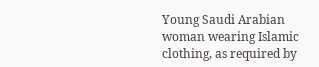Young Saudi Arabian woman wearing Islamic clothing, as required by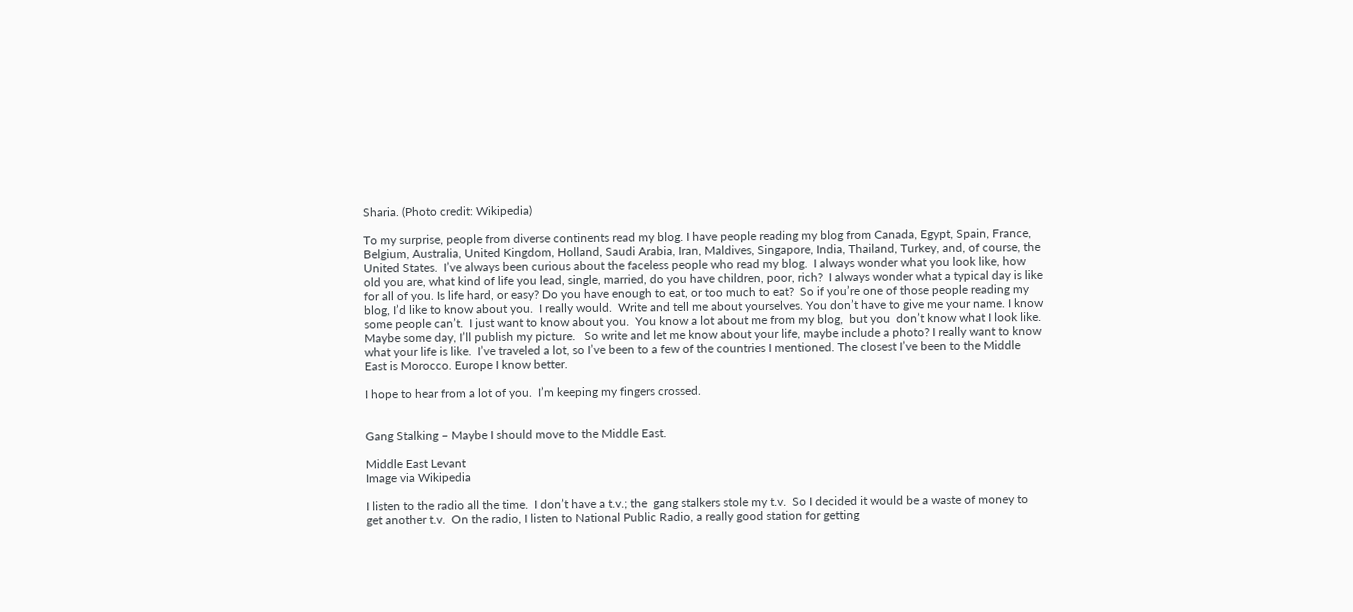Sharia. (Photo credit: Wikipedia)

To my surprise, people from diverse continents read my blog. I have people reading my blog from Canada, Egypt, Spain, France, Belgium, Australia, United Kingdom, Holland, Saudi Arabia, Iran, Maldives, Singapore, India, Thailand, Turkey, and, of course, the United States.  I’ve always been curious about the faceless people who read my blog.  I always wonder what you look like, how old you are, what kind of life you lead, single, married, do you have children, poor, rich?  I always wonder what a typical day is like for all of you. Is life hard, or easy? Do you have enough to eat, or too much to eat?  So if you’re one of those people reading my blog, I’d like to know about you.  I really would.  Write and tell me about yourselves. You don’t have to give me your name. I know some people can’t.  I just want to know about you.  You know a lot about me from my blog,  but you  don’t know what I look like. Maybe some day, I’ll publish my picture.   So write and let me know about your life, maybe include a photo? I really want to know what your life is like.  I’ve traveled a lot, so I’ve been to a few of the countries I mentioned. The closest I’ve been to the Middle East is Morocco. Europe I know better.

I hope to hear from a lot of you.  I’m keeping my fingers crossed.


Gang Stalking – Maybe I should move to the Middle East.

Middle East Levant
Image via Wikipedia

I listen to the radio all the time.  I don’t have a t.v.; the  gang stalkers stole my t.v.  So I decided it would be a waste of money to get another t.v.  On the radio, I listen to National Public Radio, a really good station for getting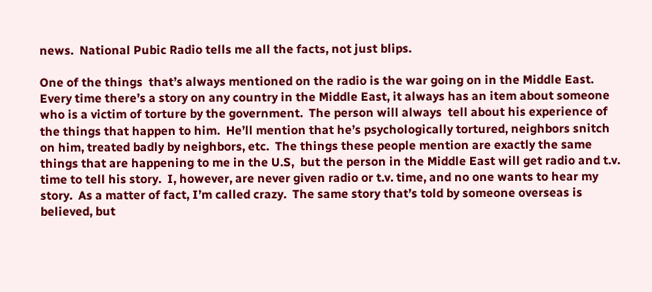news.  National Pubic Radio tells me all the facts, not just blips.

One of the things  that’s always mentioned on the radio is the war going on in the Middle East.  Every time there’s a story on any country in the Middle East, it always has an item about someone who is a victim of torture by the government.  The person will always  tell about his experience of the things that happen to him.  He’ll mention that he’s psychologically tortured, neighbors snitch on him, treated badly by neighbors, etc.  The things these people mention are exactly the same things that are happening to me in the U.S,  but the person in the Middle East will get radio and t.v. time to tell his story.  I, however, are never given radio or t.v. time, and no one wants to hear my story.  As a matter of fact, I’m called crazy.  The same story that’s told by someone overseas is believed, but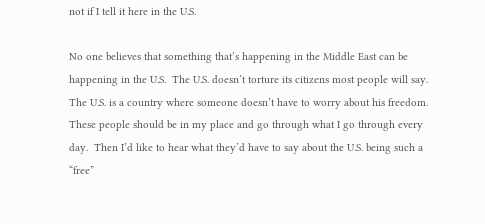not if I tell it here in the U.S.

No one believes that something that’s happening in the Middle East can be happening in the U.S.  The U.S. doesn’t torture its citizens most people will say. The U.S. is a country where someone doesn’t have to worry about his freedom. These people should be in my place and go through what I go through every day.  Then I’d like to hear what they’d have to say about the U.S. being such a “free”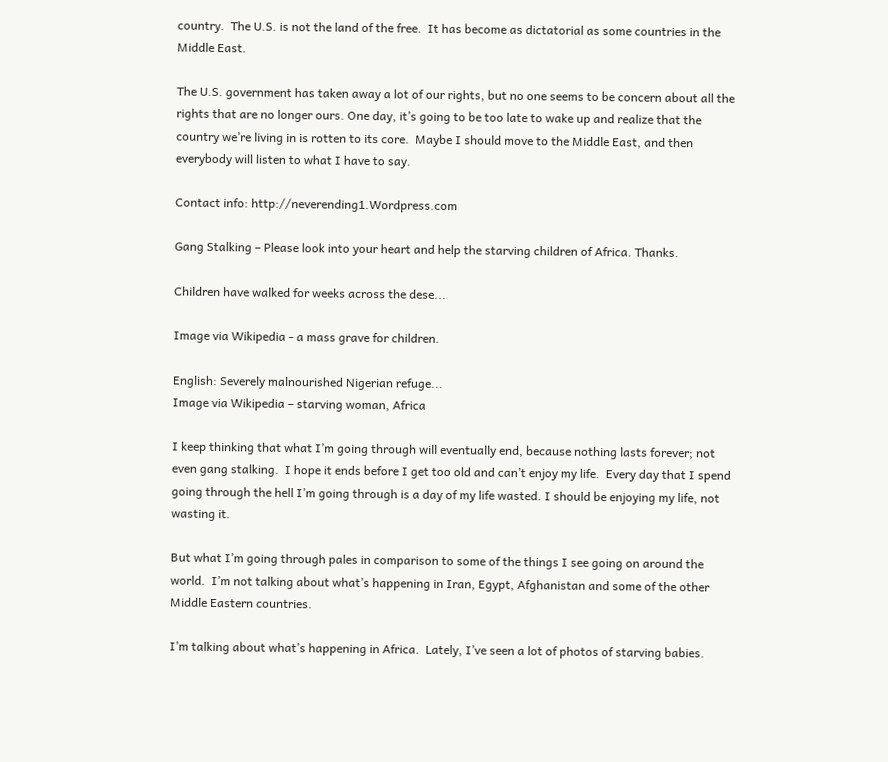country.  The U.S. is not the land of the free.  It has become as dictatorial as some countries in the Middle East.

The U.S. government has taken away a lot of our rights, but no one seems to be concern about all the rights that are no longer ours. One day, it’s going to be too late to wake up and realize that the country we’re living in is rotten to its core.  Maybe I should move to the Middle East, and then everybody will listen to what I have to say.

Contact info: http://neverending1.Wordpress.com

Gang Stalking – Please look into your heart and help the starving children of Africa. Thanks.

Children have walked for weeks across the dese...

Image via Wikipedia - a mass grave for children.

English: Severely malnourished Nigerian refuge...
Image via Wikipedia – starving woman, Africa

I keep thinking that what I’m going through will eventually end, because nothing lasts forever; not even gang stalking.  I hope it ends before I get too old and can’t enjoy my life.  Every day that I spend going through the hell I’m going through is a day of my life wasted. I should be enjoying my life, not wasting it.

But what I’m going through pales in comparison to some of the things I see going on around the world.  I’m not talking about what’s happening in Iran, Egypt, Afghanistan and some of the other Middle Eastern countries.

I’m talking about what’s happening in Africa.  Lately, I’ve seen a lot of photos of starving babies.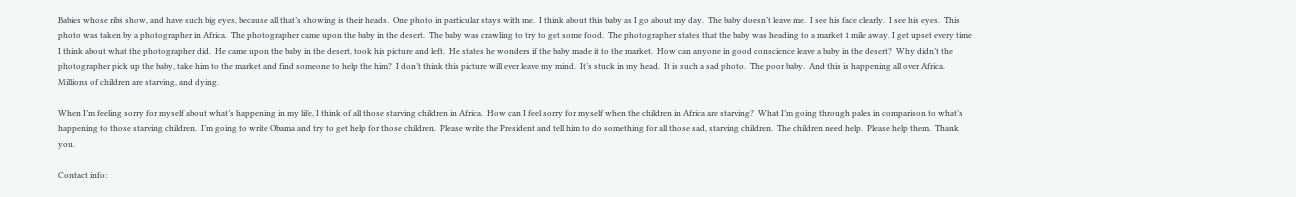Babies whose ribs show, and have such big eyes, because all that’s showing is their heads.  One photo in particular stays with me.  I think about this baby as I go about my day.  The baby doesn’t leave me.  I see his face clearly.  I see his eyes.  This photo was taken by a photographer in Africa.  The photographer came upon the baby in the desert.  The baby was crawling to try to get some food.  The photographer states that the baby was heading to a market 1 mile away. I get upset every time I think about what the photographer did.  He came upon the baby in the desert, took his picture and left.  He states he wonders if the baby made it to the market.  How can anyone in good conscience leave a baby in the desert?  Why didn’t the photographer pick up the baby, take him to the market and find someone to help the him?  I don’t think this picture will ever leave my mind.  It’s stuck in my head.  It is such a sad photo.  The poor baby.  And this is happening all over Africa.  Millions of children are starving, and dying.

When I’m feeling sorry for myself about what’s happening in my life, I think of all those starving children in Africa.  How can I feel sorry for myself when the children in Africa are starving?  What I’m going through pales in comparison to what’s happening to those starving children.  I’m going to write Obama and try to get help for those children.  Please write the President and tell him to do something for all those sad, starving children.  The children need help.  Please help them.  Thank you.

Contact info: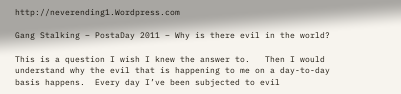http://neverending1.Wordpress.com

Gang Stalking – PostaDay 2011 – Why is there evil in the world?

This is a question I wish I knew the answer to.   Then I would understand why the evil that is happening to me on a day-to-day basis happens.  Every day I’ve been subjected to evil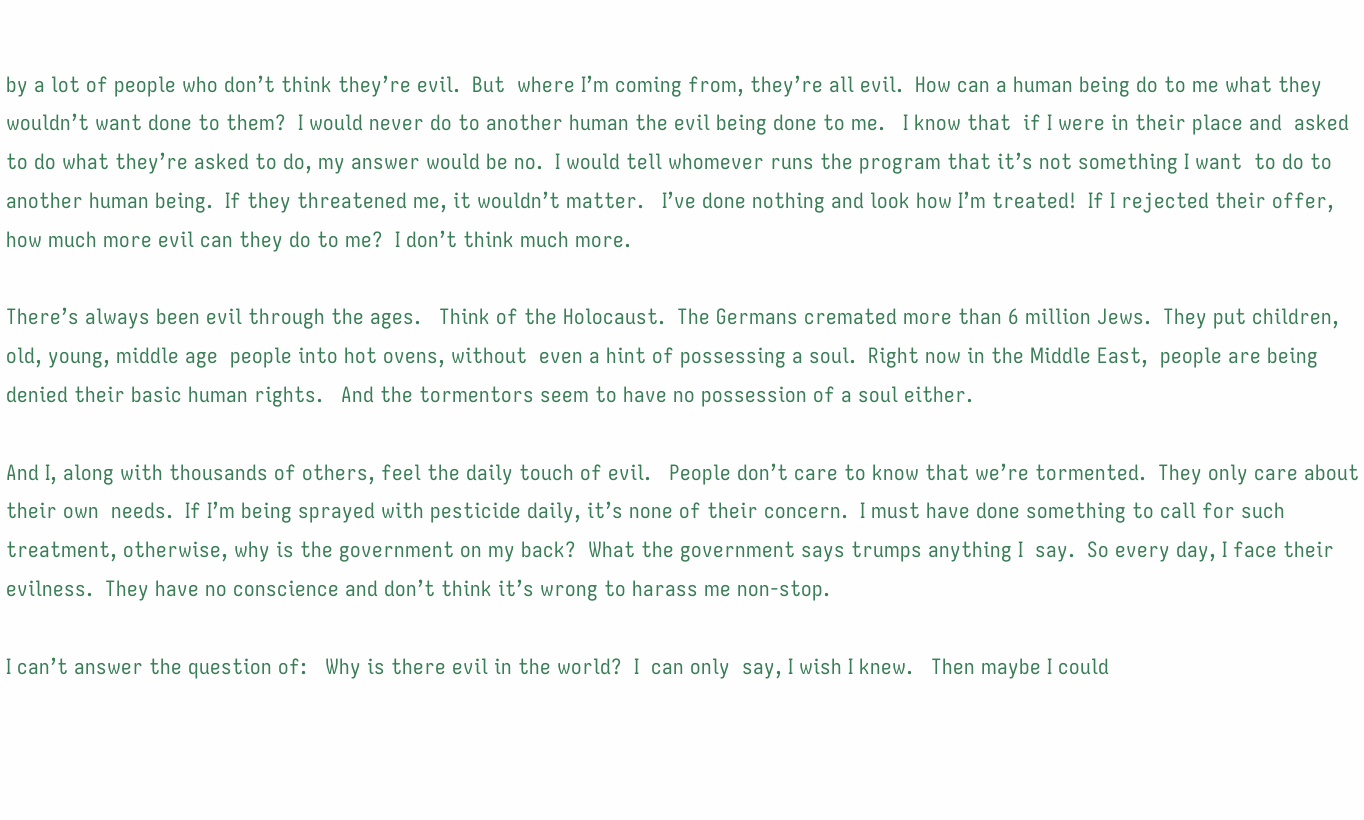by a lot of people who don’t think they’re evil.  But  where I’m coming from, they’re all evil.  How can a human being do to me what they wouldn’t want done to them?  I would never do to another human the evil being done to me.   I know that  if I were in their place and  asked to do what they’re asked to do, my answer would be no.  I would tell whomever runs the program that it’s not something I want  to do to  another human being.  If they threatened me, it wouldn’t matter.   I’ve done nothing and look how I’m treated!  If I rejected their offer, how much more evil can they do to me?  I don’t think much more.

There’s always been evil through the ages.   Think of the Holocaust.  The Germans cremated more than 6 million Jews.  They put children, old, young, middle age  people into hot ovens, without  even a hint of possessing a soul.  Right now in the Middle East,  people are being  denied their basic human rights.   And the tormentors seem to have no possession of a soul either.

And I, along with thousands of others, feel the daily touch of evil.   People don’t care to know that we’re tormented.  They only care about their own  needs.  If I’m being sprayed with pesticide daily, it’s none of their concern.  I must have done something to call for such treatment, otherwise, why is the government on my back?  What the government says trumps anything I  say.  So every day, I face their evilness.  They have no conscience and don’t think it’s wrong to harass me non-stop.

I can’t answer the question of:   Why is there evil in the world?  I  can only  say, I wish I knew.   Then maybe I could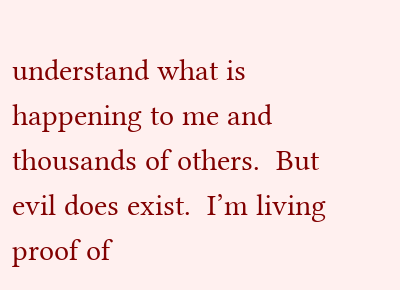understand what is happening to me and thousands of others.  But evil does exist.  I’m living proof of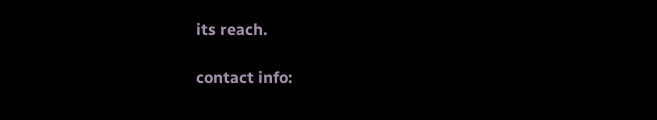its reach.

contact info: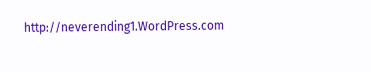http://neverending1.WordPress.com